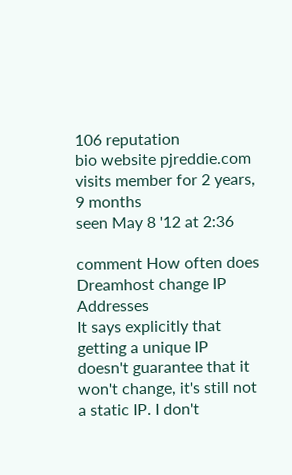106 reputation
bio website pjreddie.com
visits member for 2 years, 9 months
seen May 8 '12 at 2:36

comment How often does Dreamhost change IP Addresses
It says explicitly that getting a unique IP doesn't guarantee that it won't change, it's still not a static IP. I don't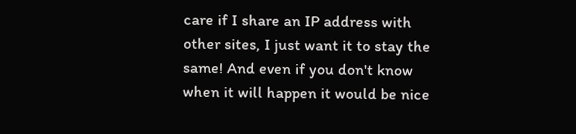care if I share an IP address with other sites, I just want it to stay the same! And even if you don't know when it will happen it would be nice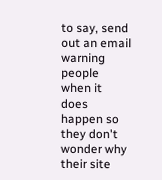to say, send out an email warning people when it does happen so they don't wonder why their site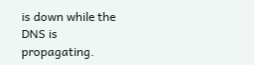is down while the DNS is propagating.